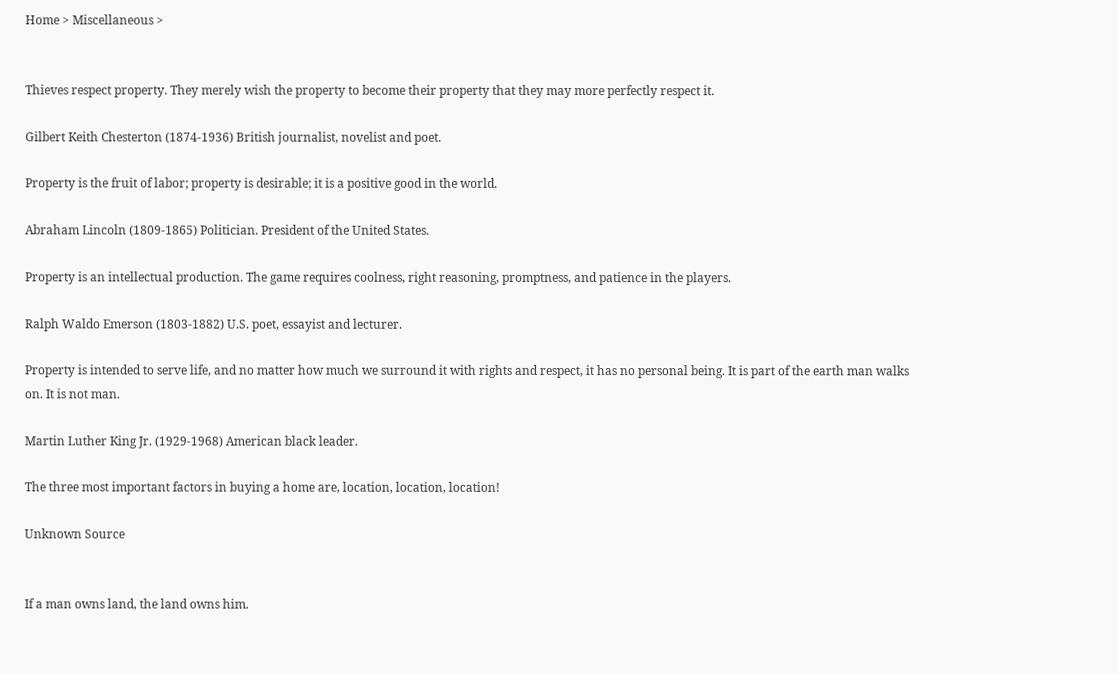Home > Miscellaneous >


Thieves respect property. They merely wish the property to become their property that they may more perfectly respect it.

Gilbert Keith Chesterton (1874-1936) British journalist, novelist and poet.

Property is the fruit of labor; property is desirable; it is a positive good in the world.

Abraham Lincoln (1809-1865) Politician. President of the United States.

Property is an intellectual production. The game requires coolness, right reasoning, promptness, and patience in the players.

Ralph Waldo Emerson (1803-1882) U.S. poet, essayist and lecturer.

Property is intended to serve life, and no matter how much we surround it with rights and respect, it has no personal being. It is part of the earth man walks on. It is not man.

Martin Luther King Jr. (1929-1968) American black leader.

The three most important factors in buying a home are, location, location, location!

Unknown Source


If a man owns land, the land owns him.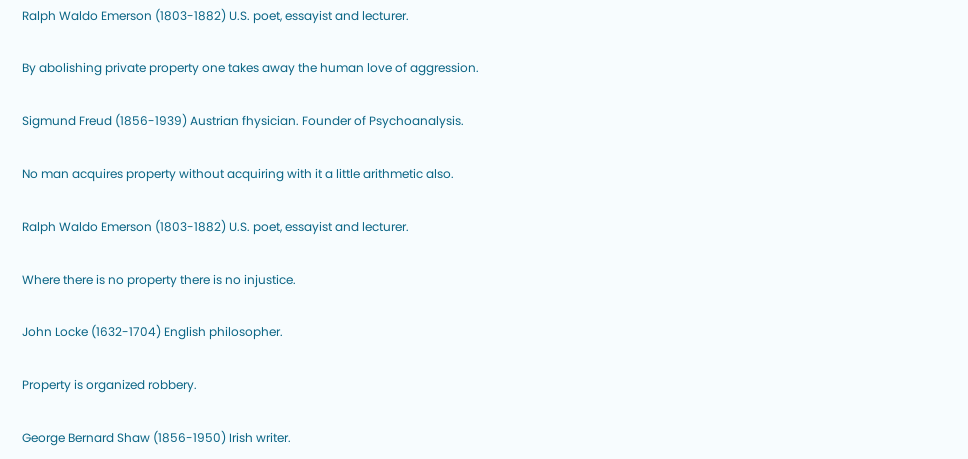Ralph Waldo Emerson (1803-1882) U.S. poet, essayist and lecturer.

By abolishing private property one takes away the human love of aggression.

Sigmund Freud (1856-1939) Austrian fhysician. Founder of Psychoanalysis.

No man acquires property without acquiring with it a little arithmetic also.

Ralph Waldo Emerson (1803-1882) U.S. poet, essayist and lecturer.

Where there is no property there is no injustice.

John Locke (1632-1704) English philosopher.

Property is organized robbery.

George Bernard Shaw (1856-1950) Irish writer.